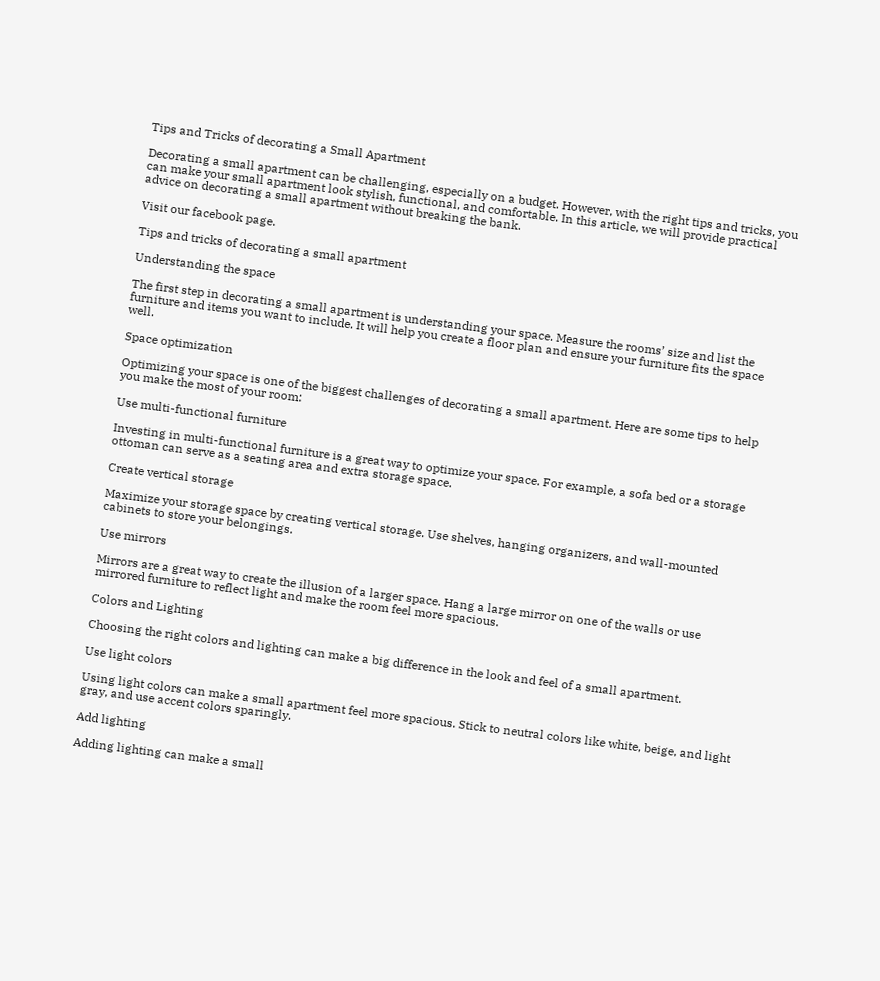Tips and Tricks of decorating a Small Apartment

Decorating a small apartment can be challenging, especially on a budget. However, with the right tips and tricks, you can make your small apartment look stylish, functional, and comfortable. In this article, we will provide practical advice on decorating a small apartment without breaking the bank.

Visit our facebook page.

Tips and tricks of decorating a small apartment

Understanding the space

The first step in decorating a small apartment is understanding your space. Measure the rooms’ size and list the furniture and items you want to include. It will help you create a floor plan and ensure your furniture fits the space well.

Space optimization

Optimizing your space is one of the biggest challenges of decorating a small apartment. Here are some tips to help you make the most of your room:

Use multi-functional furniture

Investing in multi-functional furniture is a great way to optimize your space. For example, a sofa bed or a storage ottoman can serve as a seating area and extra storage space.

Create vertical storage

Maximize your storage space by creating vertical storage. Use shelves, hanging organizers, and wall-mounted cabinets to store your belongings.

Use mirrors

Mirrors are a great way to create the illusion of a larger space. Hang a large mirror on one of the walls or use mirrored furniture to reflect light and make the room feel more spacious.

Colors and Lighting

Choosing the right colors and lighting can make a big difference in the look and feel of a small apartment.

Use light colors

Using light colors can make a small apartment feel more spacious. Stick to neutral colors like white, beige, and light gray, and use accent colors sparingly.

Add lighting

Adding lighting can make a small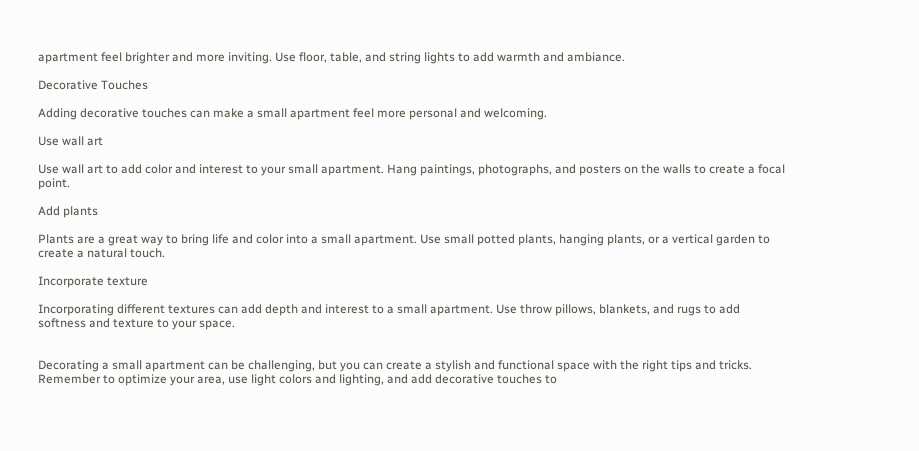apartment feel brighter and more inviting. Use floor, table, and string lights to add warmth and ambiance.

Decorative Touches

Adding decorative touches can make a small apartment feel more personal and welcoming.

Use wall art

Use wall art to add color and interest to your small apartment. Hang paintings, photographs, and posters on the walls to create a focal point.

Add plants

Plants are a great way to bring life and color into a small apartment. Use small potted plants, hanging plants, or a vertical garden to create a natural touch.

Incorporate texture

Incorporating different textures can add depth and interest to a small apartment. Use throw pillows, blankets, and rugs to add softness and texture to your space.


Decorating a small apartment can be challenging, but you can create a stylish and functional space with the right tips and tricks. Remember to optimize your area, use light colors and lighting, and add decorative touches to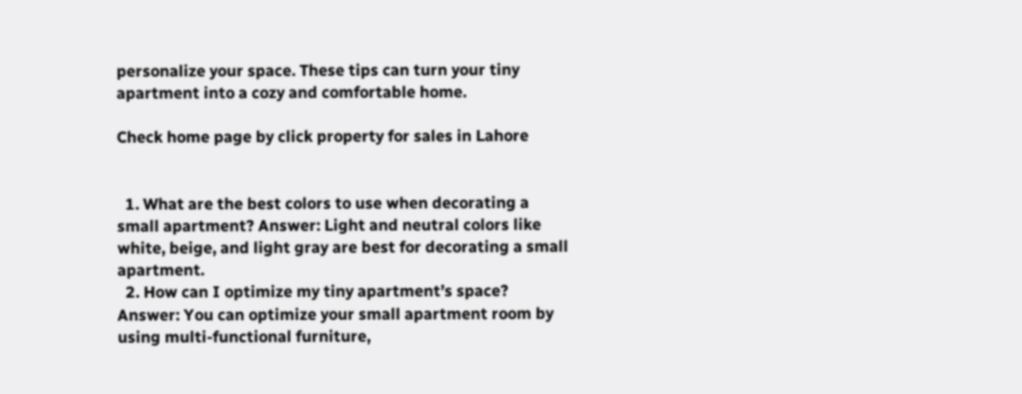personalize your space. These tips can turn your tiny apartment into a cozy and comfortable home.

Check home page by click property for sales in Lahore


  1. What are the best colors to use when decorating a small apartment? Answer: Light and neutral colors like white, beige, and light gray are best for decorating a small apartment.
  2. How can I optimize my tiny apartment’s space? Answer: You can optimize your small apartment room by using multi-functional furniture,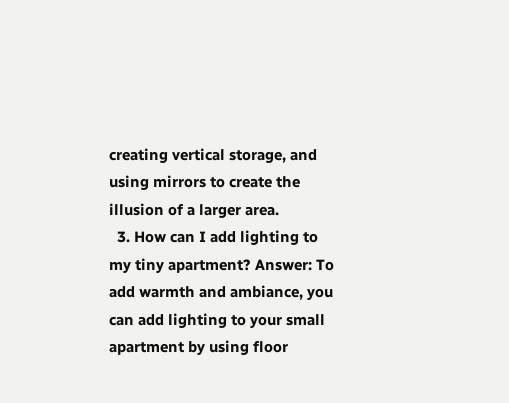creating vertical storage, and using mirrors to create the illusion of a larger area.
  3. How can I add lighting to my tiny apartment? Answer: To add warmth and ambiance, you can add lighting to your small apartment by using floor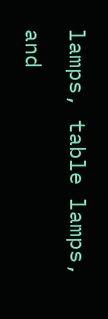lamps, table lamps, and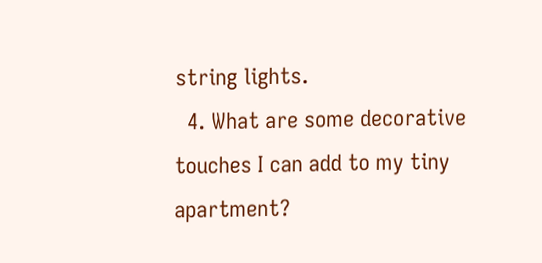string lights.
  4. What are some decorative touches I can add to my tiny apartment?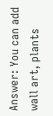Answer: You can add wall art, plants